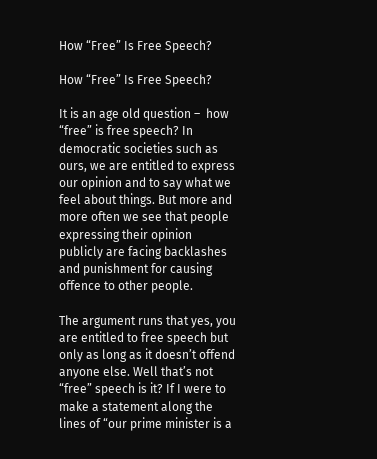How “Free” Is Free Speech?

How “Free” Is Free Speech?

It is an age old question –  how “free” is free speech? In democratic societies such as ours, we are entitled to express our opinion and to say what we feel about things. But more and more often we see that people expressing their opinion publicly are facing backlashes and punishment for causing offence to other people.

The argument runs that yes, you are entitled to free speech but only as long as it doesn’t offend anyone else. Well that’s not “free” speech is it? If I were to make a statement along the lines of “our prime minister is a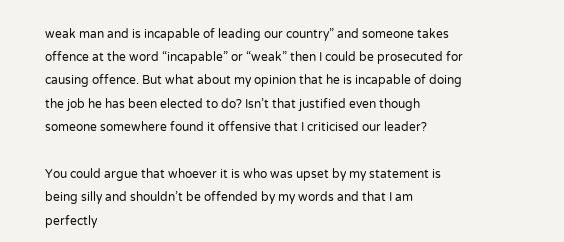weak man and is incapable of leading our country” and someone takes offence at the word “incapable” or “weak” then I could be prosecuted for causing offence. But what about my opinion that he is incapable of doing the job he has been elected to do? Isn’t that justified even though someone somewhere found it offensive that I criticised our leader?

You could argue that whoever it is who was upset by my statement is being silly and shouldn’t be offended by my words and that I am perfectly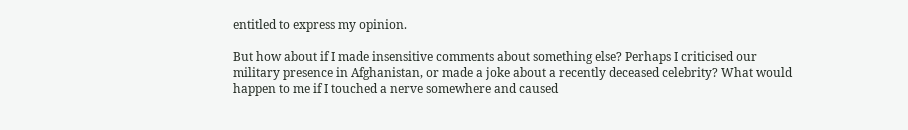entitled to express my opinion.

But how about if I made insensitive comments about something else? Perhaps I criticised our military presence in Afghanistan, or made a joke about a recently deceased celebrity? What would happen to me if I touched a nerve somewhere and caused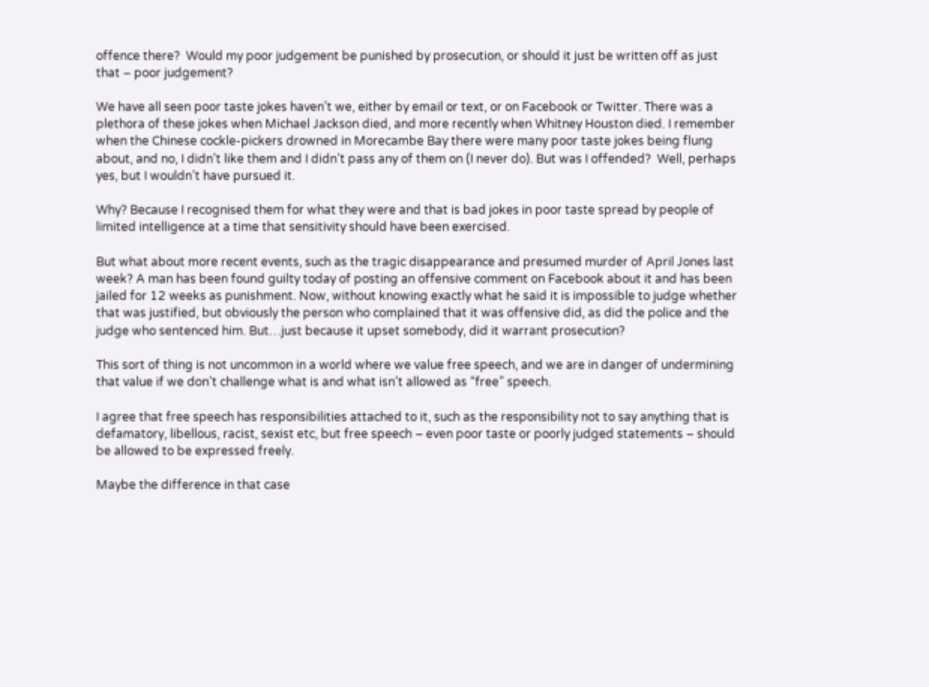offence there?  Would my poor judgement be punished by prosecution, or should it just be written off as just that – poor judgement?

We have all seen poor taste jokes haven’t we, either by email or text, or on Facebook or Twitter. There was a plethora of these jokes when Michael Jackson died, and more recently when Whitney Houston died. I remember when the Chinese cockle-pickers drowned in Morecambe Bay there were many poor taste jokes being flung about, and no, I didn’t like them and I didn’t pass any of them on (I never do). But was I offended?  Well, perhaps yes, but I wouldn’t have pursued it.

Why? Because I recognised them for what they were and that is bad jokes in poor taste spread by people of limited intelligence at a time that sensitivity should have been exercised.

But what about more recent events, such as the tragic disappearance and presumed murder of April Jones last week? A man has been found guilty today of posting an offensive comment on Facebook about it and has been jailed for 12 weeks as punishment. Now, without knowing exactly what he said it is impossible to judge whether that was justified, but obviously the person who complained that it was offensive did, as did the police and the judge who sentenced him. But…just because it upset somebody, did it warrant prosecution?

This sort of thing is not uncommon in a world where we value free speech, and we are in danger of undermining that value if we don’t challenge what is and what isn’t allowed as “free” speech.

I agree that free speech has responsibilities attached to it, such as the responsibility not to say anything that is defamatory, libellous, racist, sexist etc, but free speech – even poor taste or poorly judged statements – should be allowed to be expressed freely.

Maybe the difference in that case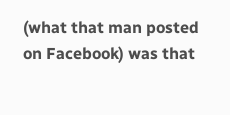(what that man posted on Facebook) was that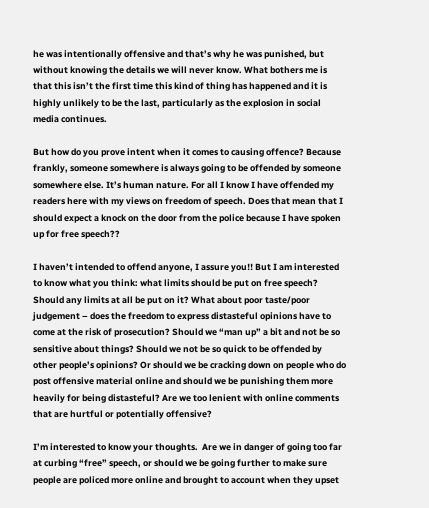he was intentionally offensive and that’s why he was punished, but without knowing the details we will never know. What bothers me is that this isn’t the first time this kind of thing has happened and it is highly unlikely to be the last, particularly as the explosion in social media continues.

But how do you prove intent when it comes to causing offence? Because frankly, someone somewhere is always going to be offended by someone somewhere else. It’s human nature. For all I know I have offended my readers here with my views on freedom of speech. Does that mean that I should expect a knock on the door from the police because I have spoken up for free speech??

I haven’t intended to offend anyone, I assure you!! But I am interested to know what you think: what limits should be put on free speech? Should any limits at all be put on it? What about poor taste/poor judgement – does the freedom to express distasteful opinions have to come at the risk of prosecution? Should we “man up” a bit and not be so sensitive about things? Should we not be so quick to be offended by other people’s opinions? Or should we be cracking down on people who do post offensive material online and should we be punishing them more heavily for being distasteful? Are we too lenient with online comments that are hurtful or potentially offensive?

I’m interested to know your thoughts.  Are we in danger of going too far at curbing “free” speech, or should we be going further to make sure people are policed more online and brought to account when they upset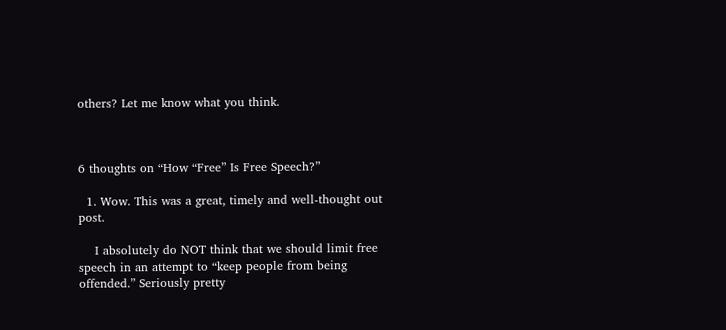others? Let me know what you think.



6 thoughts on “How “Free” Is Free Speech?”

  1. Wow. This was a great, timely and well-thought out post.

    I absolutely do NOT think that we should limit free speech in an attempt to “keep people from being offended.” Seriously pretty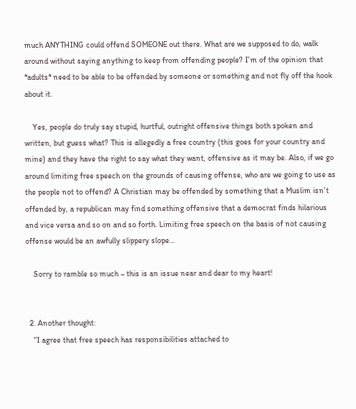much ANYTHING could offend SOMEONE out there. What are we supposed to do, walk around without saying anything to keep from offending people? I’m of the opinion that *adults* need to be able to be offended by someone or something and not fly off the hook about it.

    Yes, people do truly say stupid, hurtful, outright offensive things both spoken and written, but guess what? This is allegedly a free country (this goes for your country and mine) and they have the right to say what they want, offensive as it may be. Also, if we go around limiting free speech on the grounds of causing offense, who are we going to use as the people not to offend? A Christian may be offended by something that a Muslim isn’t offended by, a republican may find something offensive that a democrat finds hilarious and vice versa and so on and so forth. Limiting free speech on the basis of not causing offense would be an awfully slippery slope…

    Sorry to ramble so much – this is an issue near and dear to my heart!


  2. Another thought:
    “I agree that free speech has responsibilities attached to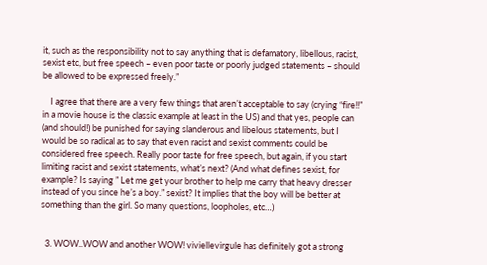it, such as the responsibility not to say anything that is defamatory, libellous, racist, sexist etc, but free speech – even poor taste or poorly judged statements – should be allowed to be expressed freely.”

    I agree that there are a very few things that aren’t acceptable to say (crying “fire!!” in a movie house is the classic example at least in the US) and that yes, people can (and should!) be punished for saying slanderous and libelous statements, but I would be so radical as to say that even racist and sexist comments could be considered free speech. Really poor taste for free speech, but again, if you start limiting racist and sexist statements, what’s next? (And what defines sexist, for example? Is saying ” Let me get your brother to help me carry that heavy dresser instead of you since he’s a boy.” sexist? It implies that the boy will be better at something than the girl. So many questions, loopholes, etc…)


  3. WOW..WOW and another WOW! viviellevirgule has definitely got a strong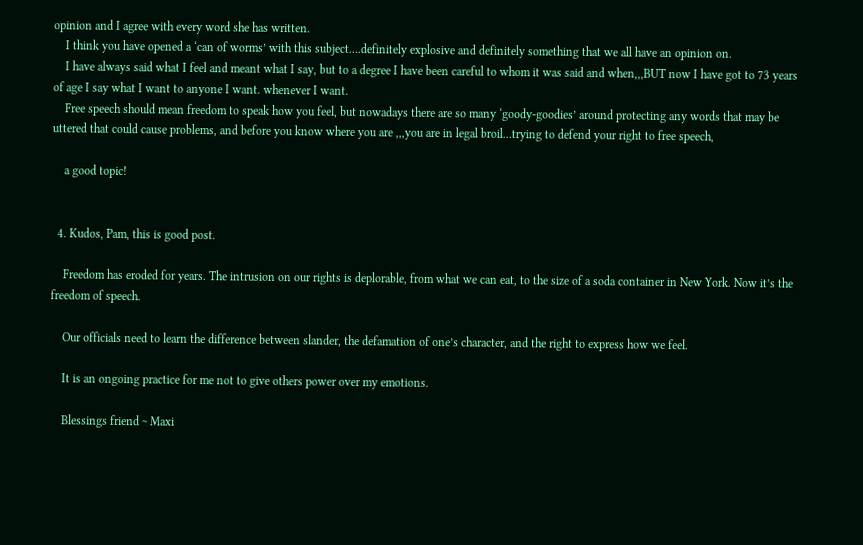opinion and I agree with every word she has written.
    I think you have opened a ‘can of worms’ with this subject….definitely explosive and definitely something that we all have an opinion on.
    I have always said what I feel and meant what I say, but to a degree I have been careful to whom it was said and when,,,BUT now I have got to 73 years of age I say what I want to anyone I want. whenever I want.
    Free speech should mean freedom to speak how you feel, but nowadays there are so many ‘goody-goodies’ around protecting any words that may be uttered that could cause problems, and before you know where you are ,,,you are in legal broil…trying to defend your right to free speech,

    a good topic!


  4. Kudos, Pam, this is good post.

    Freedom has eroded for years. The intrusion on our rights is deplorable, from what we can eat, to the size of a soda container in New York. Now it’s the freedom of speech.

    Our officials need to learn the difference between slander, the defamation of one’s character, and the right to express how we feel.

    It is an ongoing practice for me not to give others power over my emotions.

    Blessings friend ~ Maxi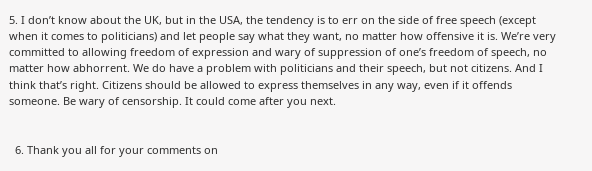5. I don’t know about the UK, but in the USA, the tendency is to err on the side of free speech (except when it comes to politicians) and let people say what they want, no matter how offensive it is. We’re very committed to allowing freedom of expression and wary of suppression of one’s freedom of speech, no matter how abhorrent. We do have a problem with politicians and their speech, but not citizens. And I think that’s right. Citizens should be allowed to express themselves in any way, even if it offends someone. Be wary of censorship. It could come after you next.


  6. Thank you all for your comments on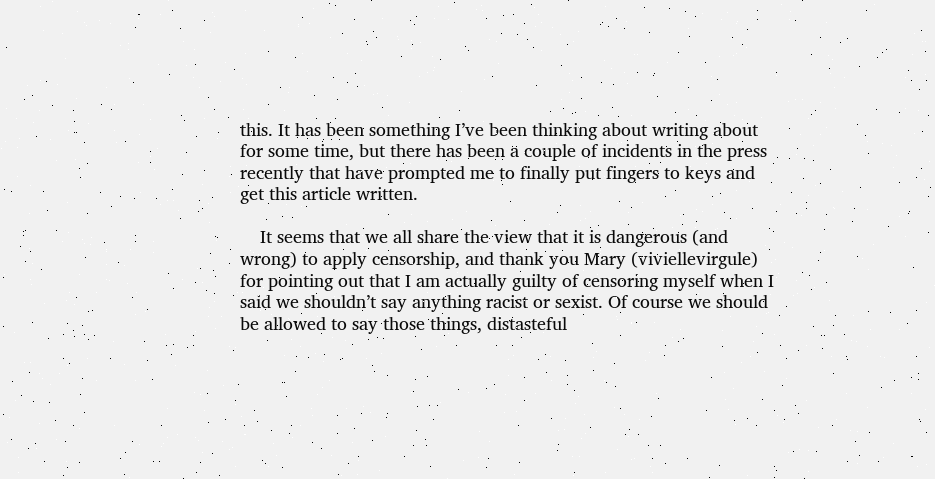this. It has been something I’ve been thinking about writing about for some time, but there has been a couple of incidents in the press recently that have prompted me to finally put fingers to keys and get this article written.

    It seems that we all share the view that it is dangerous (and wrong) to apply censorship, and thank you Mary (viviellevirgule) for pointing out that I am actually guilty of censoring myself when I said we shouldn’t say anything racist or sexist. Of course we should be allowed to say those things, distasteful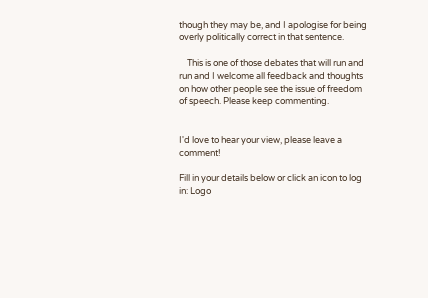though they may be, and I apologise for being overly politically correct in that sentence.

    This is one of those debates that will run and run and I welcome all feedback and thoughts on how other people see the issue of freedom of speech. Please keep commenting.


I'd love to hear your view, please leave a comment!

Fill in your details below or click an icon to log in: Logo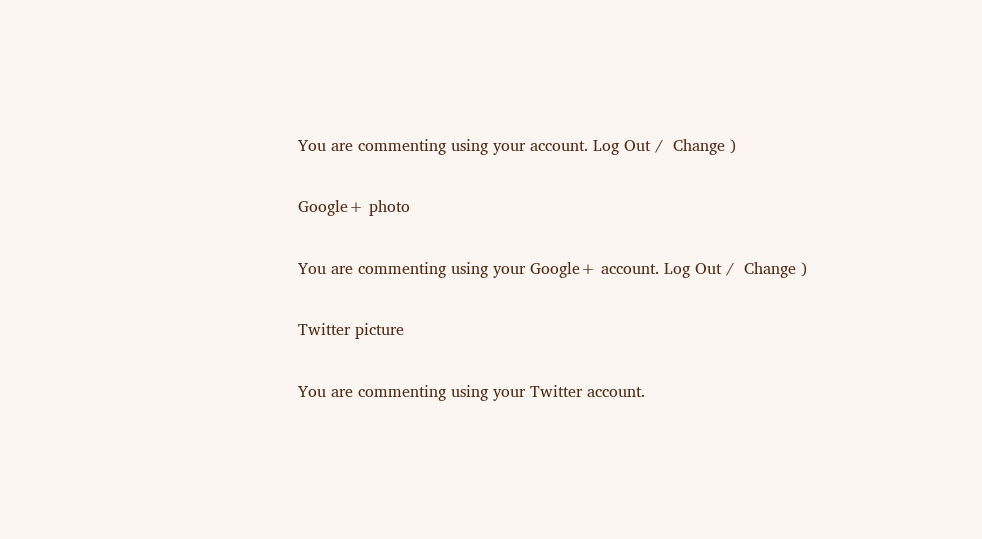You are commenting using your account. Log Out /  Change )

Google+ photo

You are commenting using your Google+ account. Log Out /  Change )

Twitter picture

You are commenting using your Twitter account.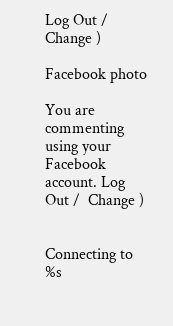Log Out /  Change )

Facebook photo

You are commenting using your Facebook account. Log Out /  Change )


Connecting to %s